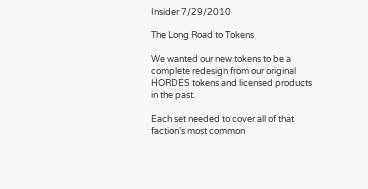Insider 7/29/2010

The Long Road to Tokens

We wanted our new tokens to be a complete redesign from our original HORDES tokens and licensed products in the past.

Each set needed to cover all of that faction’s most common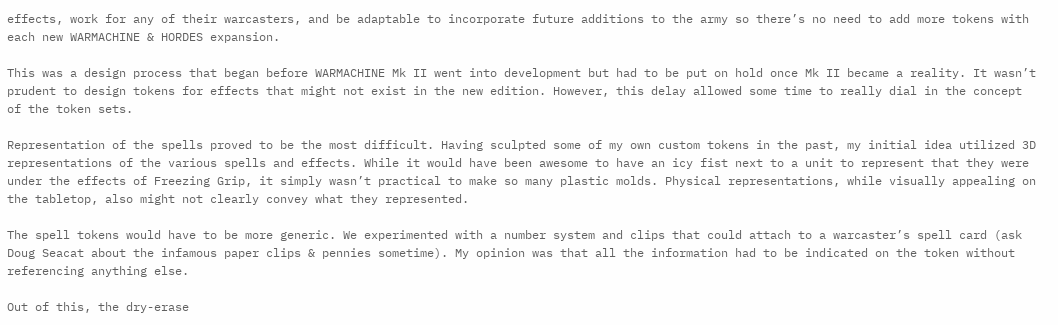effects, work for any of their warcasters, and be adaptable to incorporate future additions to the army so there’s no need to add more tokens with each new WARMACHINE & HORDES expansion.

This was a design process that began before WARMACHINE Mk II went into development but had to be put on hold once Mk II became a reality. It wasn’t prudent to design tokens for effects that might not exist in the new edition. However, this delay allowed some time to really dial in the concept of the token sets.

Representation of the spells proved to be the most difficult. Having sculpted some of my own custom tokens in the past, my initial idea utilized 3D representations of the various spells and effects. While it would have been awesome to have an icy fist next to a unit to represent that they were under the effects of Freezing Grip, it simply wasn’t practical to make so many plastic molds. Physical representations, while visually appealing on the tabletop, also might not clearly convey what they represented.

The spell tokens would have to be more generic. We experimented with a number system and clips that could attach to a warcaster’s spell card (ask Doug Seacat about the infamous paper clips & pennies sometime). My opinion was that all the information had to be indicated on the token without referencing anything else.

Out of this, the dry-erase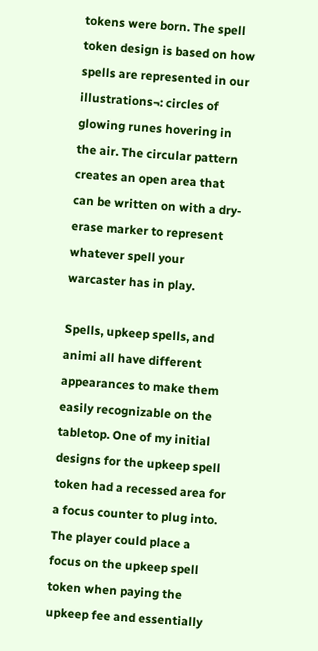tokens were born. The spell token design is based on how spells are represented in our illustrations¬: circles of glowing runes hovering in the air. The circular pattern creates an open area that can be written on with a dry-erase marker to represent whatever spell your warcaster has in play.

Spells, upkeep spells, and animi all have different appearances to make them easily recognizable on the tabletop. One of my initial designs for the upkeep spell token had a recessed area for a focus counter to plug into. The player could place a focus on the upkeep spell token when paying the upkeep fee and essentially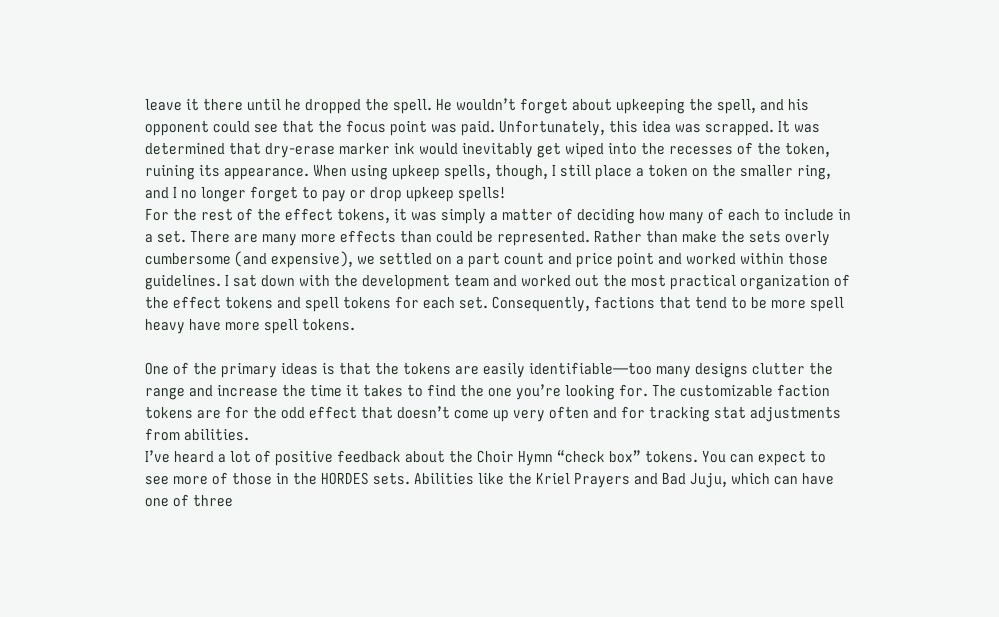leave it there until he dropped the spell. He wouldn’t forget about upkeeping the spell, and his opponent could see that the focus point was paid. Unfortunately, this idea was scrapped. It was determined that dry-erase marker ink would inevitably get wiped into the recesses of the token, ruining its appearance. When using upkeep spells, though, I still place a token on the smaller ring, and I no longer forget to pay or drop upkeep spells!
For the rest of the effect tokens, it was simply a matter of deciding how many of each to include in a set. There are many more effects than could be represented. Rather than make the sets overly cumbersome (and expensive), we settled on a part count and price point and worked within those guidelines. I sat down with the development team and worked out the most practical organization of the effect tokens and spell tokens for each set. Consequently, factions that tend to be more spell heavy have more spell tokens.

One of the primary ideas is that the tokens are easily identifiable—too many designs clutter the range and increase the time it takes to find the one you’re looking for. The customizable faction tokens are for the odd effect that doesn’t come up very often and for tracking stat adjustments from abilities.
I’ve heard a lot of positive feedback about the Choir Hymn “check box” tokens. You can expect to see more of those in the HORDES sets. Abilities like the Kriel Prayers and Bad Juju, which can have one of three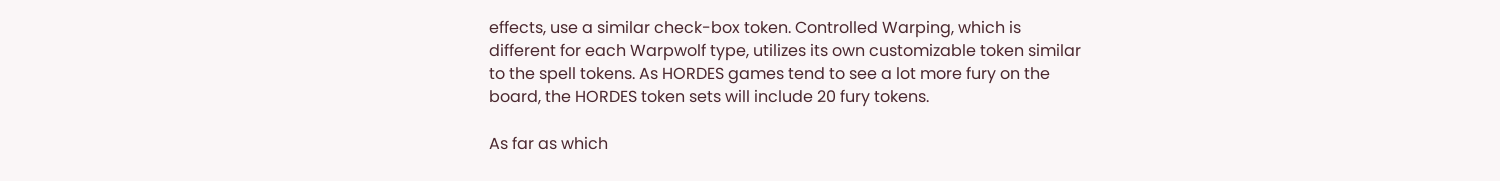effects, use a similar check-box token. Controlled Warping, which is different for each Warpwolf type, utilizes its own customizable token similar to the spell tokens. As HORDES games tend to see a lot more fury on the board, the HORDES token sets will include 20 fury tokens.

As far as which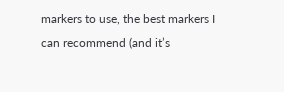markers to use, the best markers I can recommend (and it’s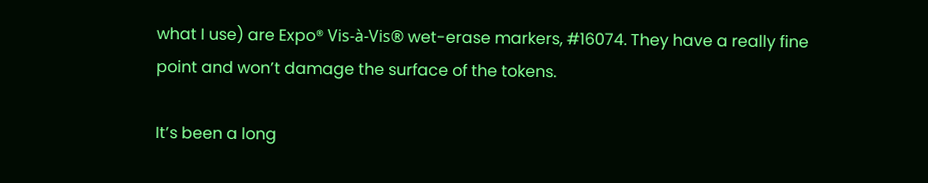what I use) are Expo® Vis-à-Vis® wet-erase markers, #16074. They have a really fine point and won’t damage the surface of the tokens.

It’s been a long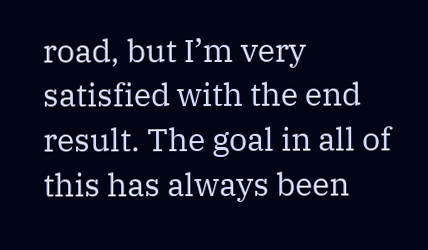road, but I’m very satisfied with the end result. The goal in all of this has always been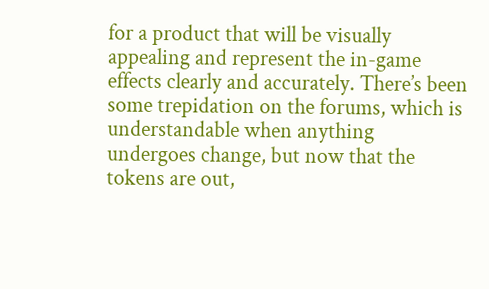for a product that will be visually appealing and represent the in-game effects clearly and accurately. There’s been some trepidation on the forums, which is understandable when anything undergoes change, but now that the tokens are out,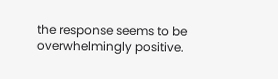the response seems to be overwhelmingly positive.